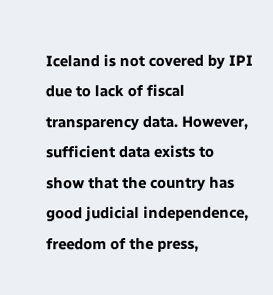Iceland is not covered by IPI due to lack of fiscal transparency data. However, sufficient data exists to show that the country has good judicial independence, freedom of the press,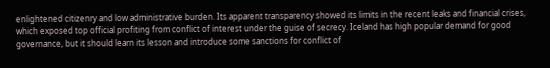enlightened citizenry and low administrative burden. Its apparent transparency showed its limits in the recent leaks and financial crises, which exposed top official profiting from conflict of interest under the guise of secrecy. Iceland has high popular demand for good governance, but it should learn its lesson and introduce some sanctions for conflict of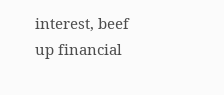interest, beef up financial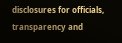disclosures for officials, transparency and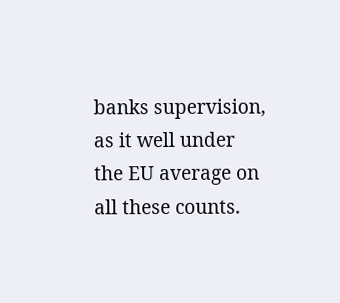banks supervision, as it well under the EU average on all these counts.